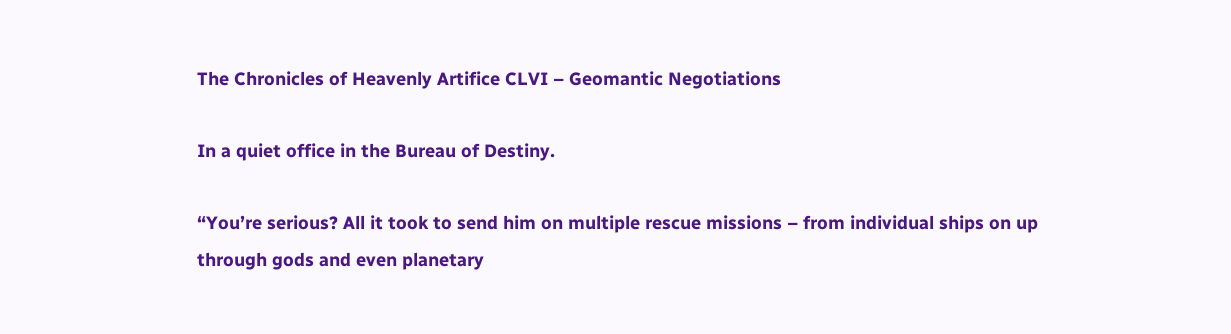The Chronicles of Heavenly Artifice CLVI – Geomantic Negotiations

In a quiet office in the Bureau of Destiny.

“You’re serious? All it took to send him on multiple rescue missions – from individual ships on up through gods and even planetary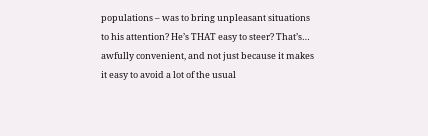populations – was to bring unpleasant situations to his attention? He’s THAT easy to steer? That’s… awfully convenient, and not just because it makes it easy to avoid a lot of the usual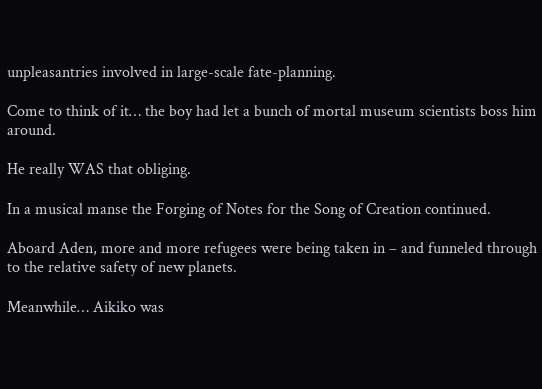unpleasantries involved in large-scale fate-planning.

Come to think of it… the boy had let a bunch of mortal museum scientists boss him around.

He really WAS that obliging.

In a musical manse the Forging of Notes for the Song of Creation continued.

Aboard Aden, more and more refugees were being taken in – and funneled through to the relative safety of new planets.

Meanwhile… Aikiko was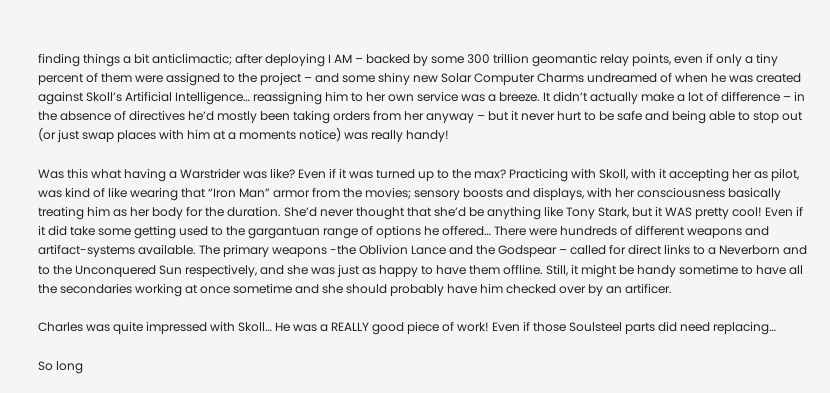finding things a bit anticlimactic; after deploying I AM – backed by some 300 trillion geomantic relay points, even if only a tiny percent of them were assigned to the project – and some shiny new Solar Computer Charms undreamed of when he was created against Skoll’s Artificial Intelligence… reassigning him to her own service was a breeze. It didn’t actually make a lot of difference – in the absence of directives he’d mostly been taking orders from her anyway – but it never hurt to be safe and being able to stop out (or just swap places with him at a moments notice) was really handy!

Was this what having a Warstrider was like? Even if it was turned up to the max? Practicing with Skoll, with it accepting her as pilot, was kind of like wearing that “Iron Man” armor from the movies; sensory boosts and displays, with her consciousness basically treating him as her body for the duration. She’d never thought that she’d be anything like Tony Stark, but it WAS pretty cool! Even if it did take some getting used to the gargantuan range of options he offered… There were hundreds of different weapons and artifact-systems available. The primary weapons -the Oblivion Lance and the Godspear – called for direct links to a Neverborn and to the Unconquered Sun respectively, and she was just as happy to have them offline. Still, it might be handy sometime to have all the secondaries working at once sometime and she should probably have him checked over by an artificer.

Charles was quite impressed with Skoll… He was a REALLY good piece of work! Even if those Soulsteel parts did need replacing…

So long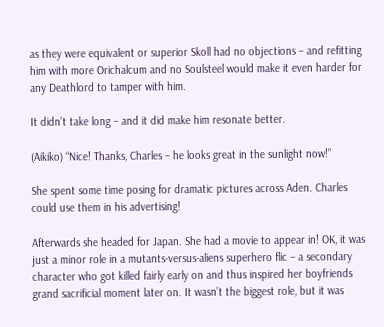as they were equivalent or superior Skoll had no objections – and refitting him with more Orichalcum and no Soulsteel would make it even harder for any Deathlord to tamper with him.

It didn’t take long – and it did make him resonate better.

(Aikiko) “Nice! Thanks, Charles – he looks great in the sunlight now!”

She spent some time posing for dramatic pictures across Aden. Charles could use them in his advertising!

Afterwards she headed for Japan. She had a movie to appear in! OK, it was just a minor role in a mutants-versus-aliens superhero flic – a secondary character who got killed fairly early on and thus inspired her boyfriends grand sacrificial moment later on. It wasn’t the biggest role, but it was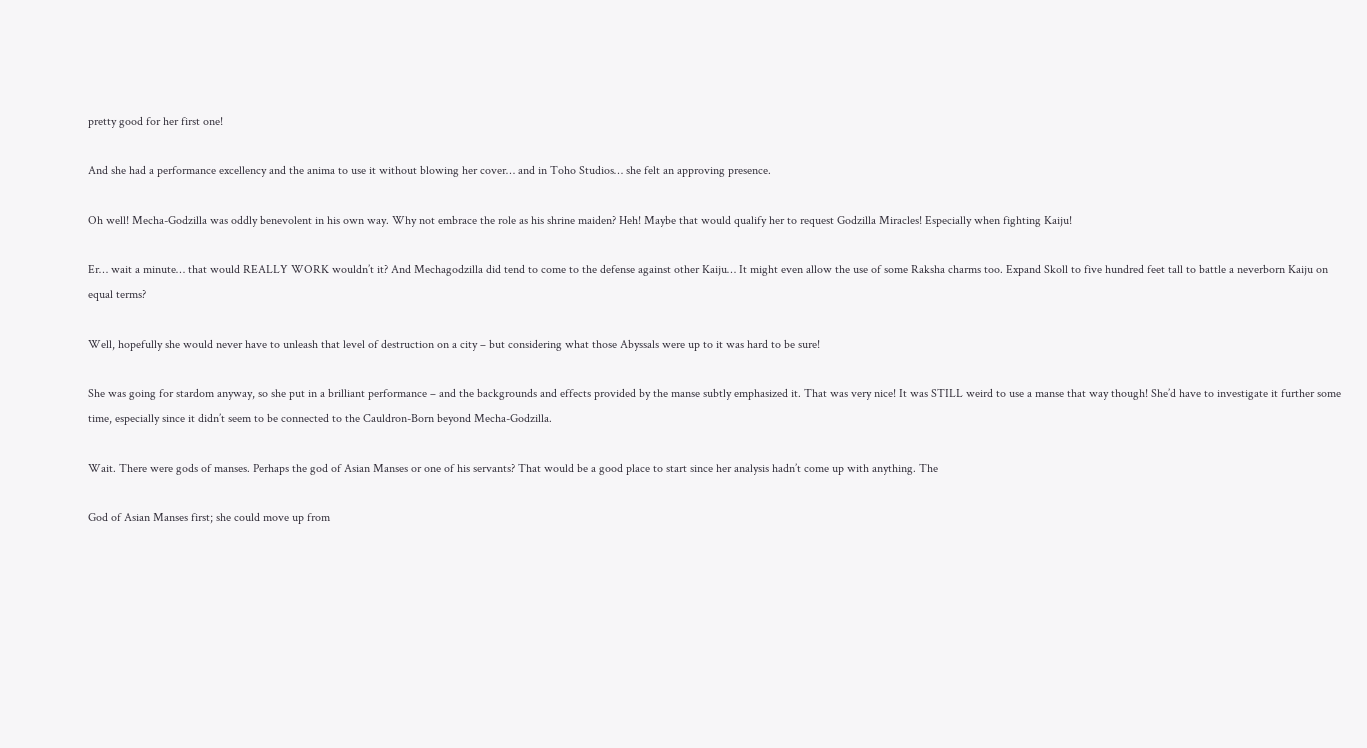pretty good for her first one!

And she had a performance excellency and the anima to use it without blowing her cover… and in Toho Studios… she felt an approving presence.

Oh well! Mecha-Godzilla was oddly benevolent in his own way. Why not embrace the role as his shrine maiden? Heh! Maybe that would qualify her to request Godzilla Miracles! Especially when fighting Kaiju!

Er… wait a minute… that would REALLY WORK wouldn’t it? And Mechagodzilla did tend to come to the defense against other Kaiju… It might even allow the use of some Raksha charms too. Expand Skoll to five hundred feet tall to battle a neverborn Kaiju on equal terms?

Well, hopefully she would never have to unleash that level of destruction on a city – but considering what those Abyssals were up to it was hard to be sure!

She was going for stardom anyway, so she put in a brilliant performance – and the backgrounds and effects provided by the manse subtly emphasized it. That was very nice! It was STILL weird to use a manse that way though! She’d have to investigate it further some time, especially since it didn’t seem to be connected to the Cauldron-Born beyond Mecha-Godzilla.

Wait. There were gods of manses. Perhaps the god of Asian Manses or one of his servants? That would be a good place to start since her analysis hadn’t come up with anything. The

God of Asian Manses first; she could move up from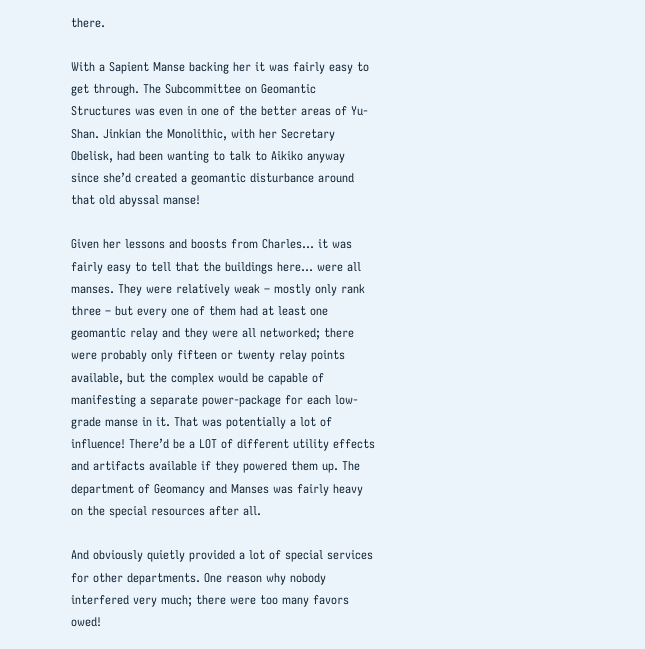there.

With a Sapient Manse backing her it was fairly easy to get through. The Subcommittee on Geomantic Structures was even in one of the better areas of Yu-Shan. Jinkian the Monolithic, with her Secretary Obelisk, had been wanting to talk to Aikiko anyway since she’d created a geomantic disturbance around that old abyssal manse!

Given her lessons and boosts from Charles… it was fairly easy to tell that the buildings here… were all manses. They were relatively weak – mostly only rank three – but every one of them had at least one geomantic relay and they were all networked; there were probably only fifteen or twenty relay points available, but the complex would be capable of manifesting a separate power-package for each low-grade manse in it. That was potentially a lot of influence! There’d be a LOT of different utility effects and artifacts available if they powered them up. The department of Geomancy and Manses was fairly heavy on the special resources after all.

And obviously quietly provided a lot of special services for other departments. One reason why nobody interfered very much; there were too many favors owed!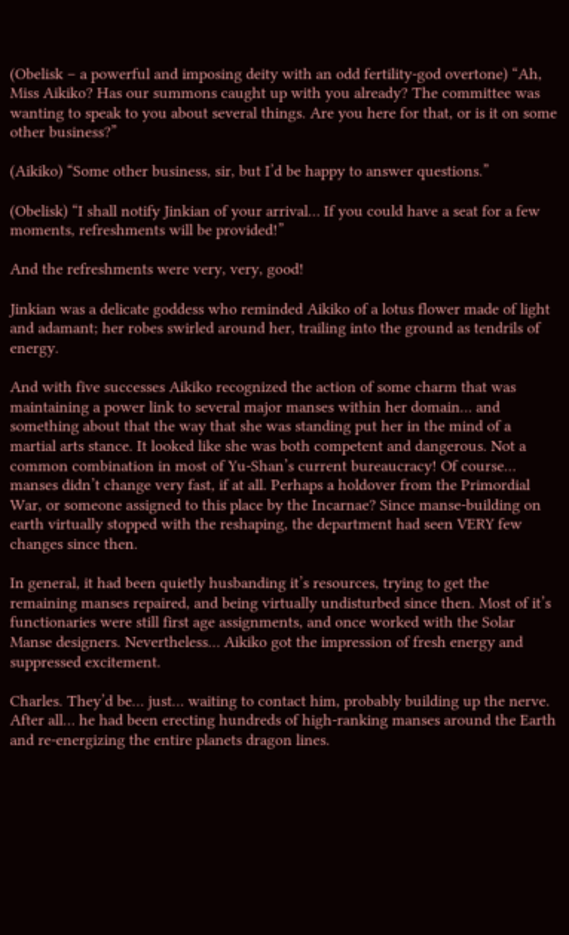(Obelisk – a powerful and imposing deity with an odd fertility-god overtone) “Ah, Miss Aikiko? Has our summons caught up with you already? The committee was wanting to speak to you about several things. Are you here for that, or is it on some other business?”

(Aikiko) “Some other business, sir, but I’d be happy to answer questions.”

(Obelisk) “I shall notify Jinkian of your arrival… If you could have a seat for a few moments, refreshments will be provided!”

And the refreshments were very, very, good!

Jinkian was a delicate goddess who reminded Aikiko of a lotus flower made of light and adamant; her robes swirled around her, trailing into the ground as tendrils of energy.

And with five successes Aikiko recognized the action of some charm that was maintaining a power link to several major manses within her domain… and something about that the way that she was standing put her in the mind of a martial arts stance. It looked like she was both competent and dangerous. Not a common combination in most of Yu-Shan’s current bureaucracy! Of course… manses didn’t change very fast, if at all. Perhaps a holdover from the Primordial War, or someone assigned to this place by the Incarnae? Since manse-building on earth virtually stopped with the reshaping, the department had seen VERY few changes since then.

In general, it had been quietly husbanding it’s resources, trying to get the remaining manses repaired, and being virtually undisturbed since then. Most of it’s functionaries were still first age assignments, and once worked with the Solar Manse designers. Nevertheless… Aikiko got the impression of fresh energy and suppressed excitement.

Charles. They’d be… just… waiting to contact him, probably building up the nerve. After all… he had been erecting hundreds of high-ranking manses around the Earth and re-energizing the entire planets dragon lines.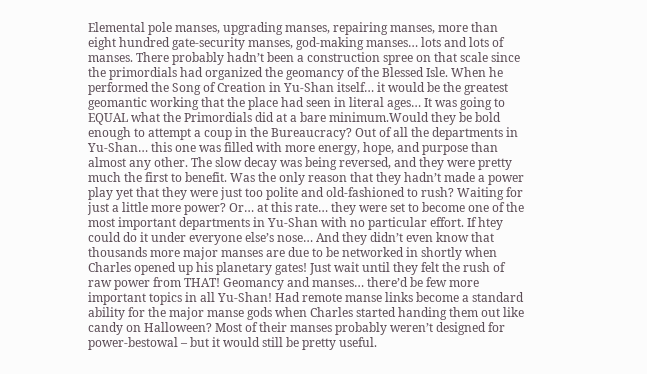Elemental pole manses, upgrading manses, repairing manses, more than eight hundred gate-security manses, god-making manses… lots and lots of manses. There probably hadn’t been a construction spree on that scale since the primordials had organized the geomancy of the Blessed Isle. When he performed the Song of Creation in Yu-Shan itself… it would be the greatest geomantic working that the place had seen in literal ages… It was going to EQUAL what the Primordials did at a bare minimum.Would they be bold enough to attempt a coup in the Bureaucracy? Out of all the departments in Yu-Shan… this one was filled with more energy, hope, and purpose than almost any other. The slow decay was being reversed, and they were pretty much the first to benefit. Was the only reason that they hadn’t made a power play yet that they were just too polite and old-fashioned to rush? Waiting for just a little more power? Or… at this rate… they were set to become one of the most important departments in Yu-Shan with no particular effort. If htey could do it under everyone else’s nose… And they didn’t even know that thousands more major manses are due to be networked in shortly when Charles opened up his planetary gates! Just wait until they felt the rush of raw power from THAT! Geomancy and manses… there’d be few more important topics in all Yu-Shan! Had remote manse links become a standard ability for the major manse gods when Charles started handing them out like candy on Halloween? Most of their manses probably weren’t designed for power-bestowal – but it would still be pretty useful.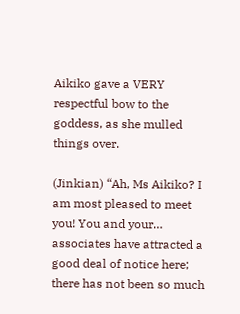Aikiko gave a VERY respectful bow to the goddess, as she mulled things over.

(Jinkian) “Ah, Ms Aikiko? I am most pleased to meet you! You and your… associates have attracted a good deal of notice here; there has not been so much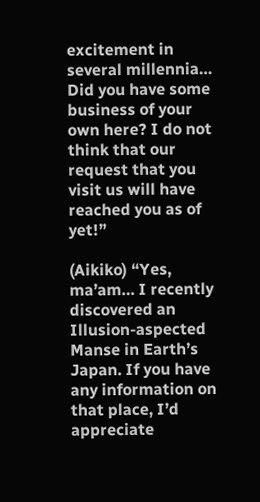excitement in several millennia… Did you have some business of your own here? I do not think that our request that you visit us will have reached you as of yet!”

(Aikiko) “Yes, ma’am… I recently discovered an Illusion-aspected Manse in Earth’s Japan. If you have any information on that place, I’d appreciate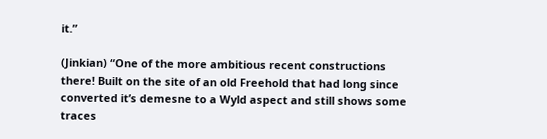it.”

(Jinkian) “One of the more ambitious recent constructions there! Built on the site of an old Freehold that had long since converted it’s demesne to a Wyld aspect and still shows some traces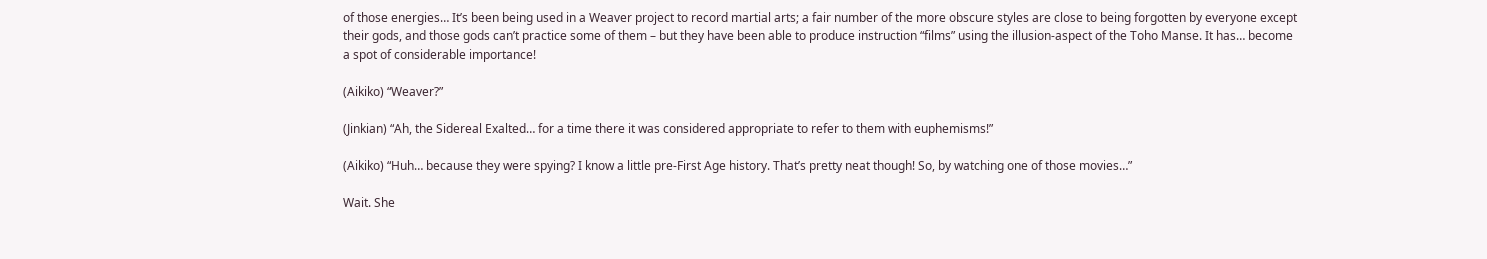of those energies… It’s been being used in a Weaver project to record martial arts; a fair number of the more obscure styles are close to being forgotten by everyone except their gods, and those gods can’t practice some of them – but they have been able to produce instruction “films” using the illusion-aspect of the Toho Manse. It has… become a spot of considerable importance!

(Aikiko) “Weaver?”

(Jinkian) “Ah, the Sidereal Exalted… for a time there it was considered appropriate to refer to them with euphemisms!”

(Aikiko) “Huh… because they were spying? I know a little pre-First Age history. That’s pretty neat though! So, by watching one of those movies…”

Wait. She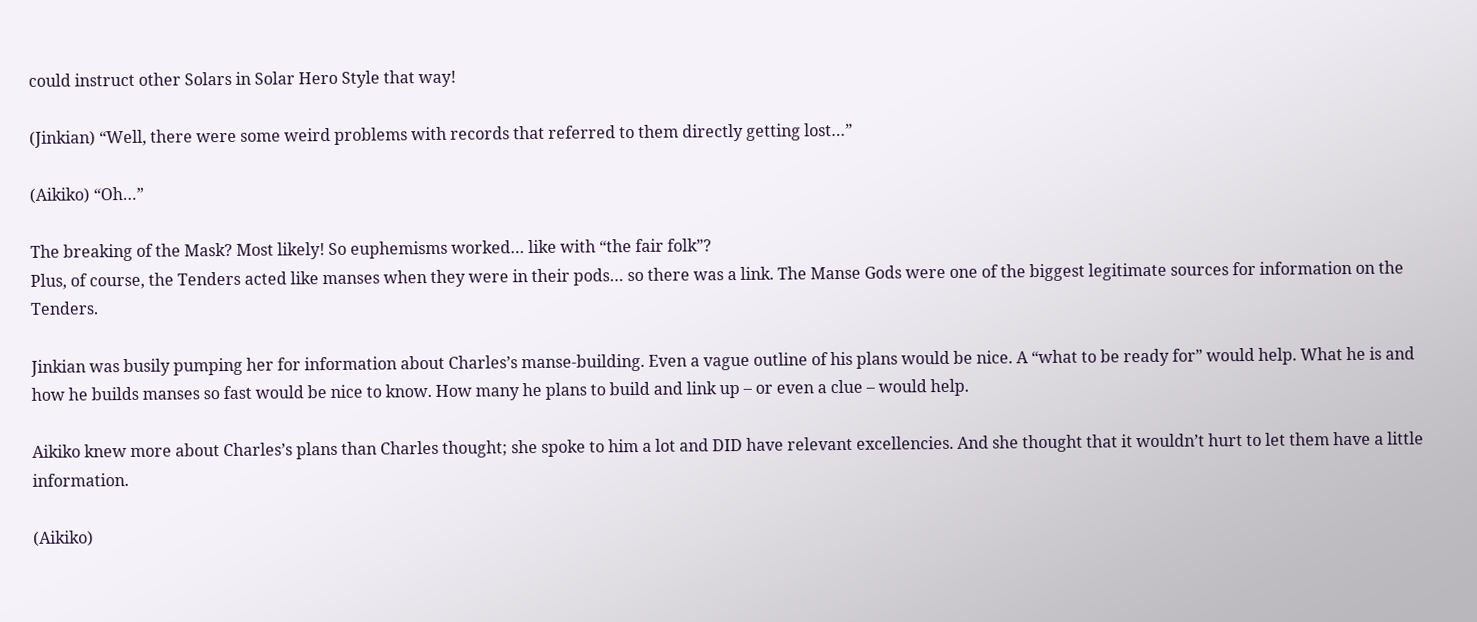could instruct other Solars in Solar Hero Style that way!

(Jinkian) “Well, there were some weird problems with records that referred to them directly getting lost…”

(Aikiko) “Oh…”

The breaking of the Mask? Most likely! So euphemisms worked… like with “the fair folk”?
Plus, of course, the Tenders acted like manses when they were in their pods… so there was a link. The Manse Gods were one of the biggest legitimate sources for information on the Tenders.

Jinkian was busily pumping her for information about Charles’s manse-building. Even a vague outline of his plans would be nice. A “what to be ready for” would help. What he is and how he builds manses so fast would be nice to know. How many he plans to build and link up – or even a clue – would help.

Aikiko knew more about Charles’s plans than Charles thought; she spoke to him a lot and DID have relevant excellencies. And she thought that it wouldn’t hurt to let them have a little information.

(Aikiko)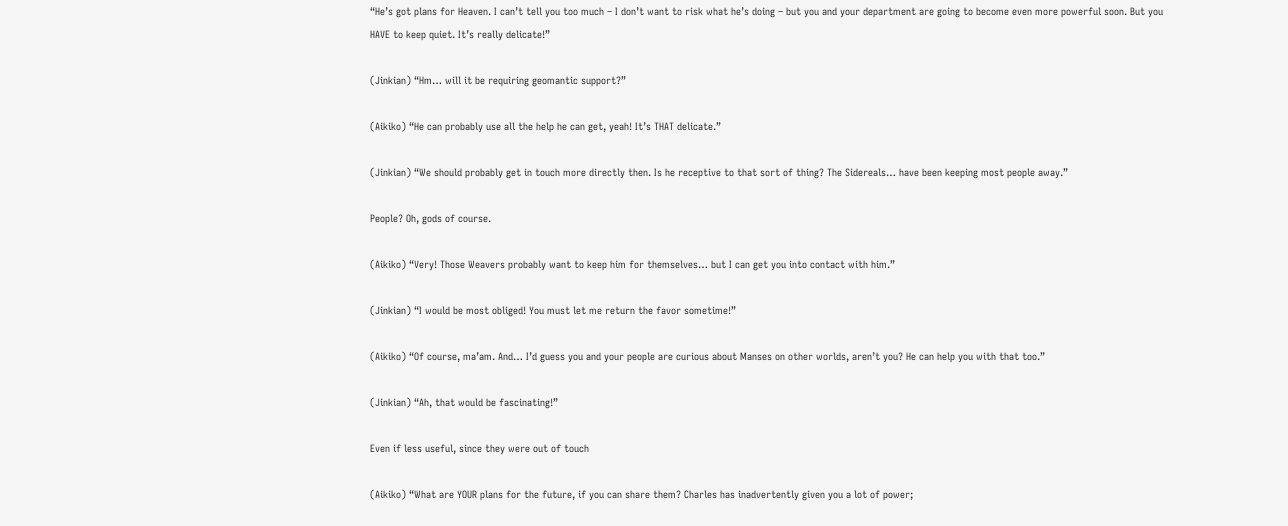“He’s got plans for Heaven. I can’t tell you too much – I don’t want to risk what he’s doing – but you and your department are going to become even more powerful soon. But you HAVE to keep quiet. It’s really delicate!”

(Jinkian) “Hm… will it be requiring geomantic support?”

(Aikiko) “He can probably use all the help he can get, yeah! It’s THAT delicate.”

(Jinkian) “We should probably get in touch more directly then. Is he receptive to that sort of thing? The Sidereals… have been keeping most people away.”

People? Oh, gods of course.

(Aikiko) “Very! Those Weavers probably want to keep him for themselves… but I can get you into contact with him.”

(Jinkian) “I would be most obliged! You must let me return the favor sometime!”

(Aikiko) “Of course, ma’am. And… I’d guess you and your people are curious about Manses on other worlds, aren’t you? He can help you with that too.”

(Jinkian) “Ah, that would be fascinating!”

Even if less useful, since they were out of touch

(Aikiko) “What are YOUR plans for the future, if you can share them? Charles has inadvertently given you a lot of power;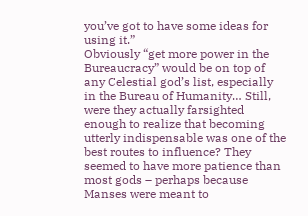you’ve got to have some ideas for using it.”
Obviously “get more power in the Bureaucracy” would be on top of any Celestial god’s list, especially in the Bureau of Humanity… Still, were they actually farsighted enough to realize that becoming utterly indispensable was one of the best routes to influence? They seemed to have more patience than most gods – perhaps because Manses were meant to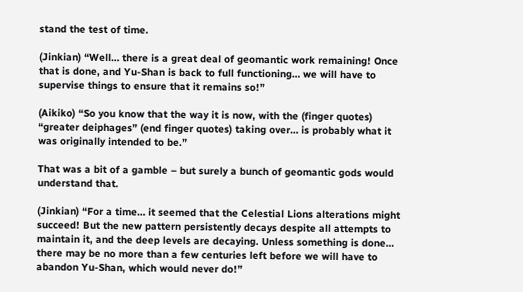stand the test of time.

(Jinkian) “Well… there is a great deal of geomantic work remaining! Once that is done, and Yu-Shan is back to full functioning… we will have to supervise things to ensure that it remains so!”

(Aikiko) “So you know that the way it is now, with the (finger quotes) “greater deiphages” (end finger quotes) taking over… is probably what it was originally intended to be.”

That was a bit of a gamble – but surely a bunch of geomantic gods would understand that.

(Jinkian) “For a time… it seemed that the Celestial Lions alterations might succeed! But the new pattern persistently decays despite all attempts to maintain it, and the deep levels are decaying. Unless something is done… there may be no more than a few centuries left before we will have to abandon Yu-Shan, which would never do!”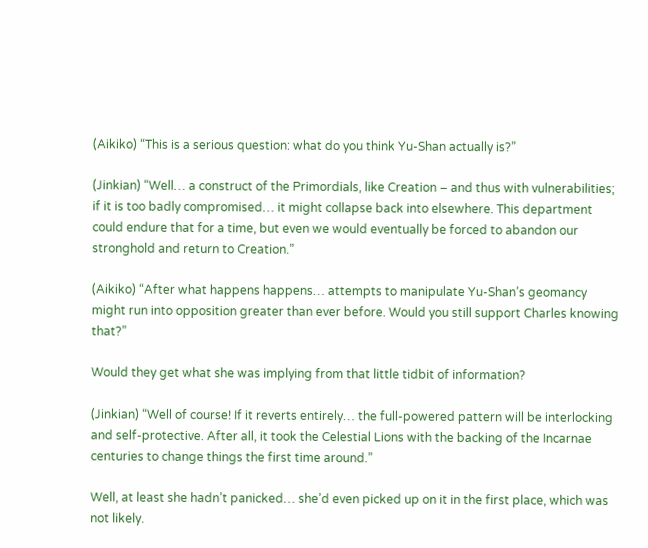(Aikiko) “This is a serious question: what do you think Yu-Shan actually is?”

(Jinkian) “Well… a construct of the Primordials, like Creation – and thus with vulnerabilities; if it is too badly compromised… it might collapse back into elsewhere. This department could endure that for a time, but even we would eventually be forced to abandon our stronghold and return to Creation.”

(Aikiko) “After what happens happens… attempts to manipulate Yu-Shan’s geomancy might run into opposition greater than ever before. Would you still support Charles knowing that?”

Would they get what she was implying from that little tidbit of information?

(Jinkian) “Well of course! If it reverts entirely… the full-powered pattern will be interlocking and self-protective. After all, it took the Celestial Lions with the backing of the Incarnae centuries to change things the first time around.”

Well, at least she hadn’t panicked… she’d even picked up on it in the first place, which was not likely.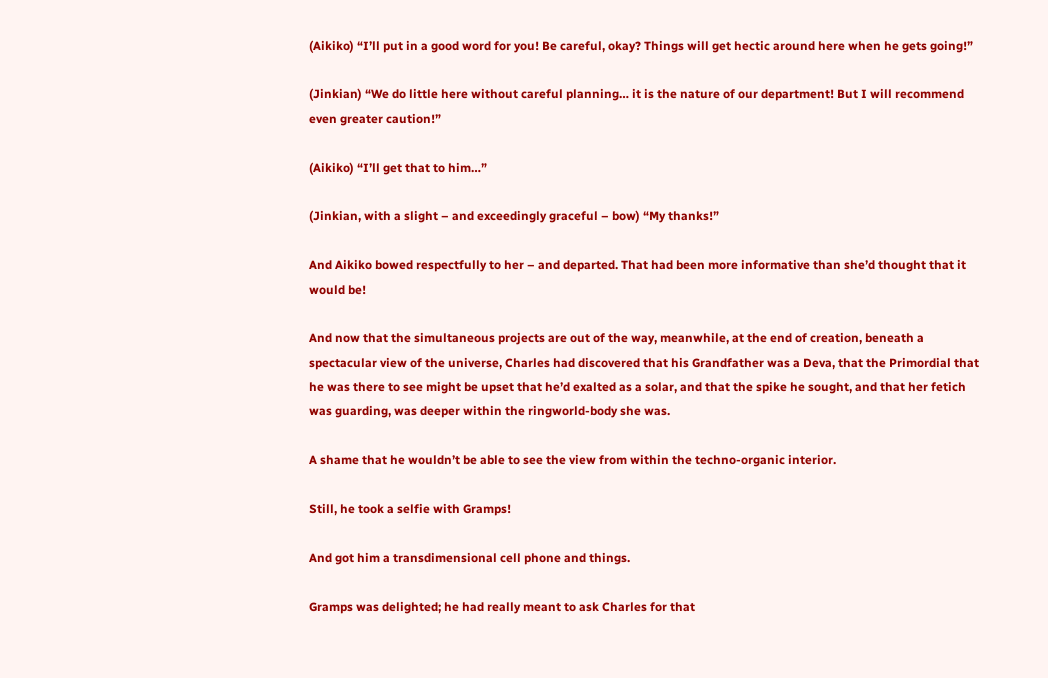(Aikiko) “I’ll put in a good word for you! Be careful, okay? Things will get hectic around here when he gets going!”

(Jinkian) “We do little here without careful planning… it is the nature of our department! But I will recommend even greater caution!”

(Aikiko) “I’ll get that to him…”

(Jinkian, with a slight – and exceedingly graceful – bow) “My thanks!”

And Aikiko bowed respectfully to her – and departed. That had been more informative than she’d thought that it would be!

And now that the simultaneous projects are out of the way, meanwhile, at the end of creation, beneath a spectacular view of the universe, Charles had discovered that his Grandfather was a Deva, that the Primordial that he was there to see might be upset that he’d exalted as a solar, and that the spike he sought, and that her fetich was guarding, was deeper within the ringworld-body she was.

A shame that he wouldn’t be able to see the view from within the techno-organic interior.

Still, he took a selfie with Gramps!

And got him a transdimensional cell phone and things.

Gramps was delighted; he had really meant to ask Charles for that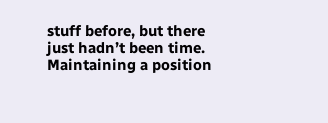stuff before, but there just hadn’t been time. Maintaining a position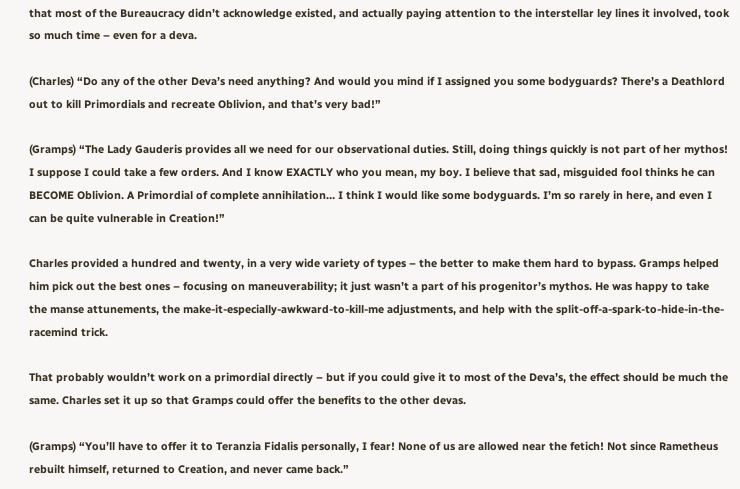that most of the Bureaucracy didn’t acknowledge existed, and actually paying attention to the interstellar ley lines it involved, took so much time – even for a deva.

(Charles) “Do any of the other Deva’s need anything? And would you mind if I assigned you some bodyguards? There’s a Deathlord out to kill Primordials and recreate Oblivion, and that’s very bad!”

(Gramps) “The Lady Gauderis provides all we need for our observational duties. Still, doing things quickly is not part of her mythos! I suppose I could take a few orders. And I know EXACTLY who you mean, my boy. I believe that sad, misguided fool thinks he can BECOME Oblivion. A Primordial of complete annihilation… I think I would like some bodyguards. I’m so rarely in here, and even I can be quite vulnerable in Creation!”

Charles provided a hundred and twenty, in a very wide variety of types – the better to make them hard to bypass. Gramps helped him pick out the best ones – focusing on maneuverability; it just wasn’t a part of his progenitor’s mythos. He was happy to take the manse attunements, the make-it-especially-awkward-to-kill-me adjustments, and help with the split-off-a-spark-to-hide-in-the-racemind trick.

That probably wouldn’t work on a primordial directly – but if you could give it to most of the Deva’s, the effect should be much the same. Charles set it up so that Gramps could offer the benefits to the other devas.

(Gramps) “You’ll have to offer it to Teranzia Fidalis personally, I fear! None of us are allowed near the fetich! Not since Rametheus rebuilt himself, returned to Creation, and never came back.”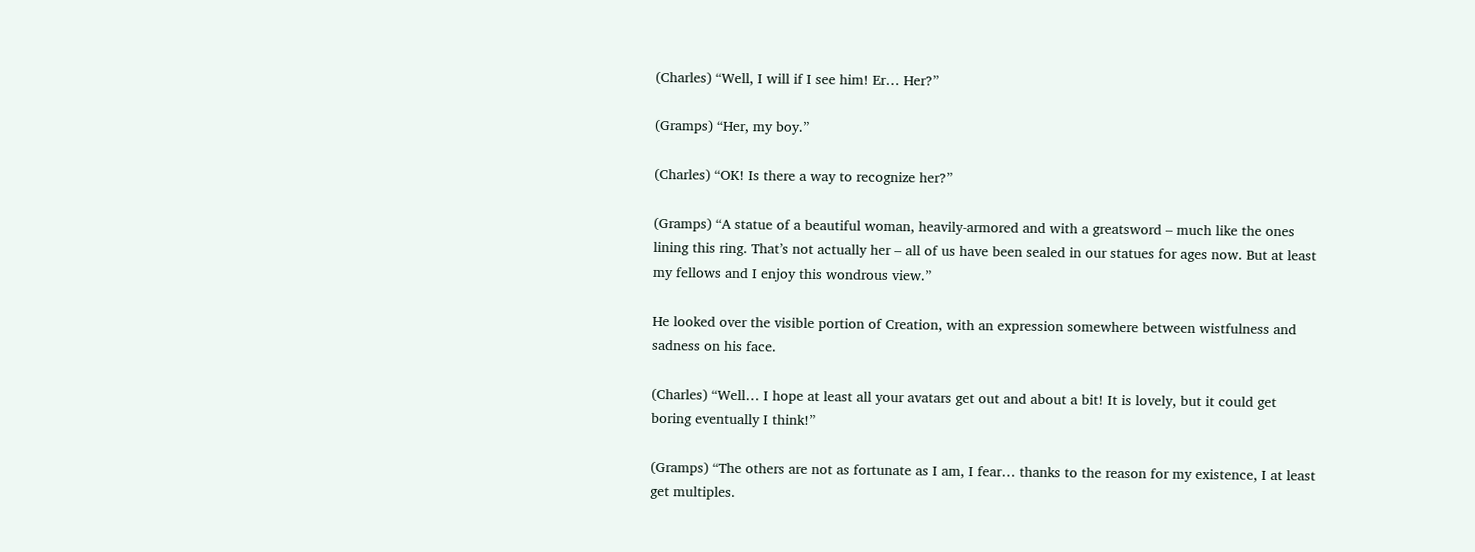(Charles) “Well, I will if I see him! Er… Her?”

(Gramps) “Her, my boy.”

(Charles) “OK! Is there a way to recognize her?”

(Gramps) “A statue of a beautiful woman, heavily-armored and with a greatsword – much like the ones lining this ring. That’s not actually her – all of us have been sealed in our statues for ages now. But at least my fellows and I enjoy this wondrous view.”

He looked over the visible portion of Creation, with an expression somewhere between wistfulness and sadness on his face.

(Charles) “Well… I hope at least all your avatars get out and about a bit! It is lovely, but it could get boring eventually I think!”

(Gramps) “The others are not as fortunate as I am, I fear… thanks to the reason for my existence, I at least get multiples.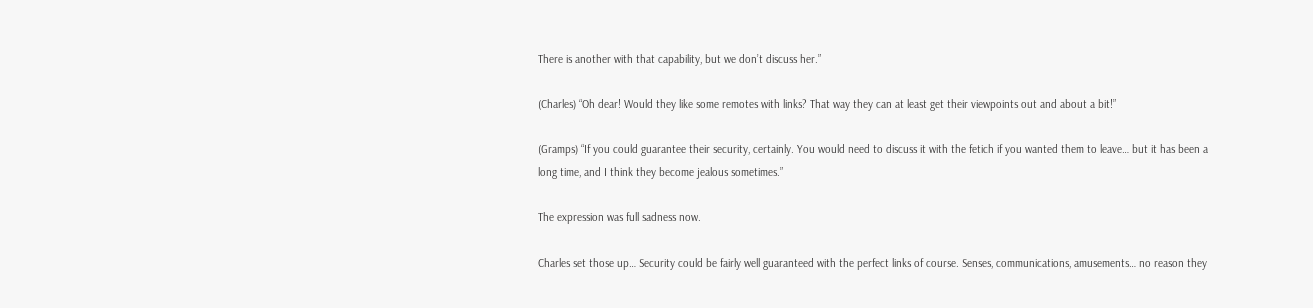There is another with that capability, but we don’t discuss her.”

(Charles) “Oh dear! Would they like some remotes with links? That way they can at least get their viewpoints out and about a bit!”

(Gramps) “If you could guarantee their security, certainly. You would need to discuss it with the fetich if you wanted them to leave… but it has been a long time, and I think they become jealous sometimes.”

The expression was full sadness now.

Charles set those up… Security could be fairly well guaranteed with the perfect links of course. Senses, communications, amusements… no reason they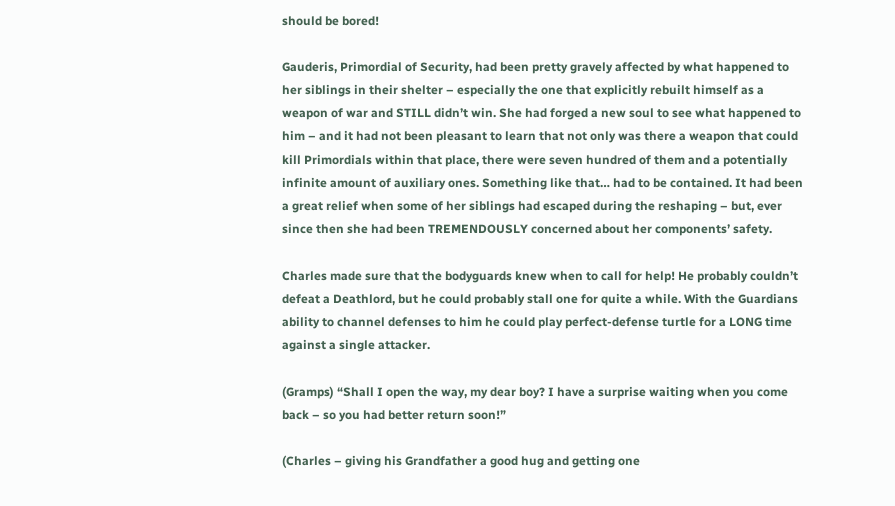should be bored!

Gauderis, Primordial of Security, had been pretty gravely affected by what happened to her siblings in their shelter – especially the one that explicitly rebuilt himself as a weapon of war and STILL didn’t win. She had forged a new soul to see what happened to him – and it had not been pleasant to learn that not only was there a weapon that could kill Primordials within that place, there were seven hundred of them and a potentially infinite amount of auxiliary ones. Something like that… had to be contained. It had been a great relief when some of her siblings had escaped during the reshaping – but, ever since then she had been TREMENDOUSLY concerned about her components’ safety.

Charles made sure that the bodyguards knew when to call for help! He probably couldn’t defeat a Deathlord, but he could probably stall one for quite a while. With the Guardians ability to channel defenses to him he could play perfect-defense turtle for a LONG time against a single attacker.

(Gramps) “Shall I open the way, my dear boy? I have a surprise waiting when you come back – so you had better return soon!”

(Charles – giving his Grandfather a good hug and getting one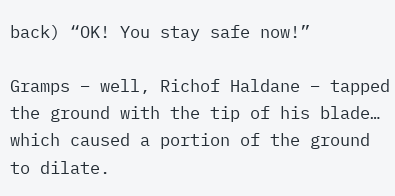back) “OK! You stay safe now!”

Gramps – well, Richof Haldane – tapped the ground with the tip of his blade… which caused a portion of the ground to dilate.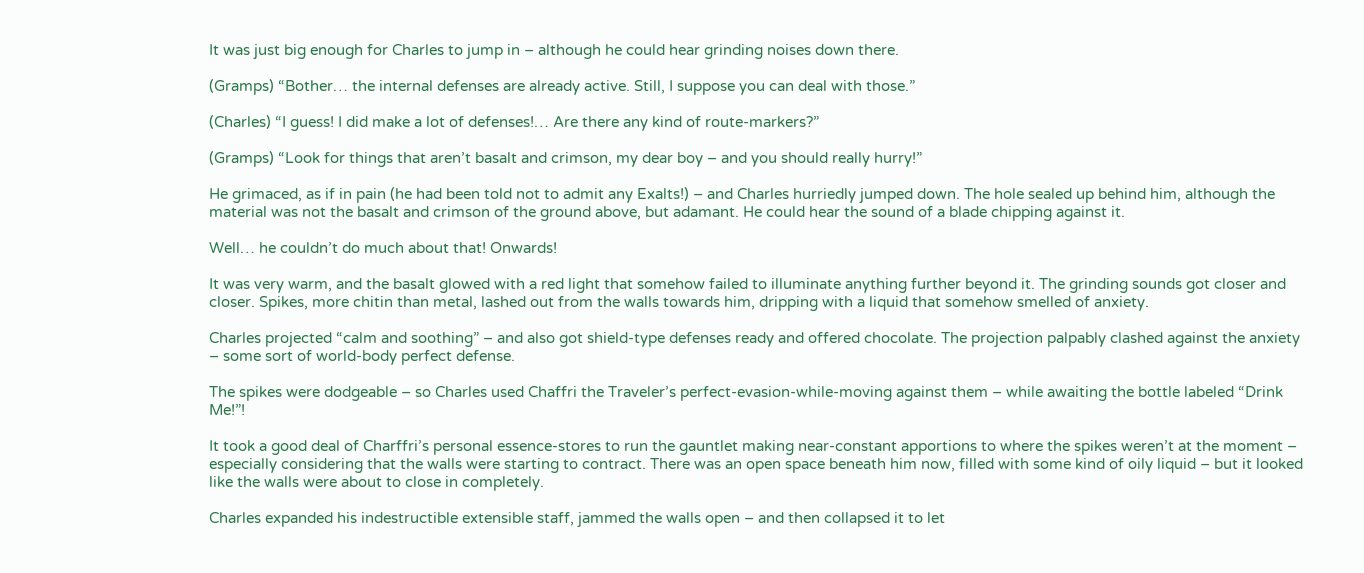It was just big enough for Charles to jump in – although he could hear grinding noises down there.

(Gramps) “Bother… the internal defenses are already active. Still, I suppose you can deal with those.”

(Charles) “I guess! I did make a lot of defenses!… Are there any kind of route-markers?”

(Gramps) “Look for things that aren’t basalt and crimson, my dear boy – and you should really hurry!”

He grimaced, as if in pain (he had been told not to admit any Exalts!) – and Charles hurriedly jumped down. The hole sealed up behind him, although the material was not the basalt and crimson of the ground above, but adamant. He could hear the sound of a blade chipping against it.

Well… he couldn’t do much about that! Onwards!

It was very warm, and the basalt glowed with a red light that somehow failed to illuminate anything further beyond it. The grinding sounds got closer and closer. Spikes, more chitin than metal, lashed out from the walls towards him, dripping with a liquid that somehow smelled of anxiety.

Charles projected “calm and soothing” – and also got shield-type defenses ready and offered chocolate. The projection palpably clashed against the anxiety – some sort of world-body perfect defense.

The spikes were dodgeable – so Charles used Chaffri the Traveler’s perfect-evasion-while-moving against them – while awaiting the bottle labeled “Drink Me!”!

It took a good deal of Charffri’s personal essence-stores to run the gauntlet making near-constant apportions to where the spikes weren’t at the moment – especially considering that the walls were starting to contract. There was an open space beneath him now, filled with some kind of oily liquid – but it looked like the walls were about to close in completely.

Charles expanded his indestructible extensible staff, jammed the walls open – and then collapsed it to let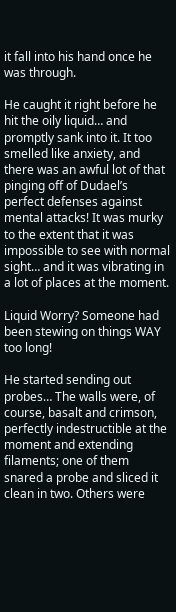it fall into his hand once he was through.

He caught it right before he hit the oily liquid… and promptly sank into it. It too smelled like anxiety, and there was an awful lot of that pinging off of Dudael’s perfect defenses against mental attacks! It was murky to the extent that it was impossible to see with normal sight… and it was vibrating in a lot of places at the moment.

Liquid Worry? Someone had been stewing on things WAY too long!

He started sending out probes… The walls were, of course, basalt and crimson, perfectly indestructible at the moment and extending filaments; one of them snared a probe and sliced it clean in two. Others were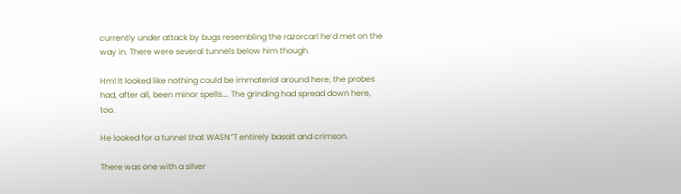currently under attack by bugs resembling the razorcarl he’d met on the way in. There were several tunnels below him though.

Hm! It looked like nothing could be immaterial around here; the probes had, after all, been minor spells…. The grinding had spread down here, too.

He looked for a tunnel that WASN”T entirely basalt and crimson.

There was one with a silver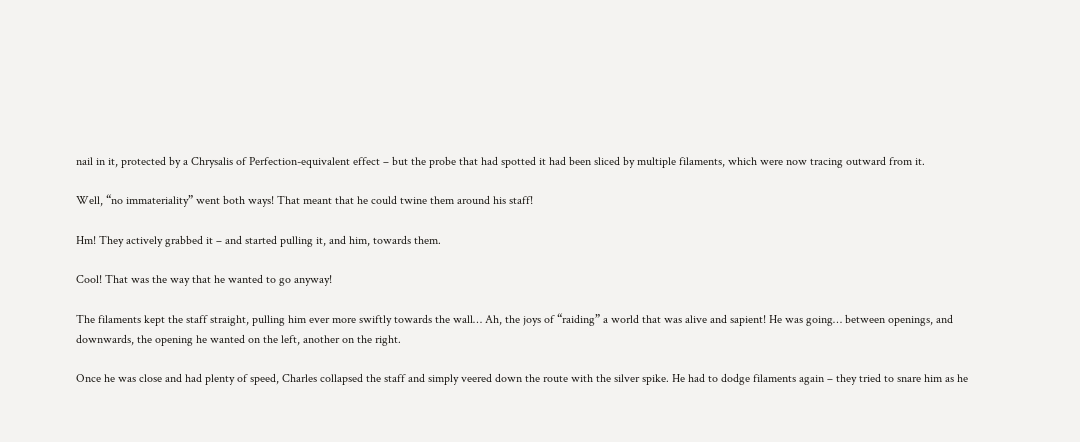nail in it, protected by a Chrysalis of Perfection-equivalent effect – but the probe that had spotted it had been sliced by multiple filaments, which were now tracing outward from it.

Well, “no immateriality” went both ways! That meant that he could twine them around his staff!

Hm! They actively grabbed it – and started pulling it, and him, towards them.

Cool! That was the way that he wanted to go anyway!

The filaments kept the staff straight, pulling him ever more swiftly towards the wall… Ah, the joys of “raiding” a world that was alive and sapient! He was going… between openings, and downwards, the opening he wanted on the left, another on the right.

Once he was close and had plenty of speed, Charles collapsed the staff and simply veered down the route with the silver spike. He had to dodge filaments again – they tried to snare him as he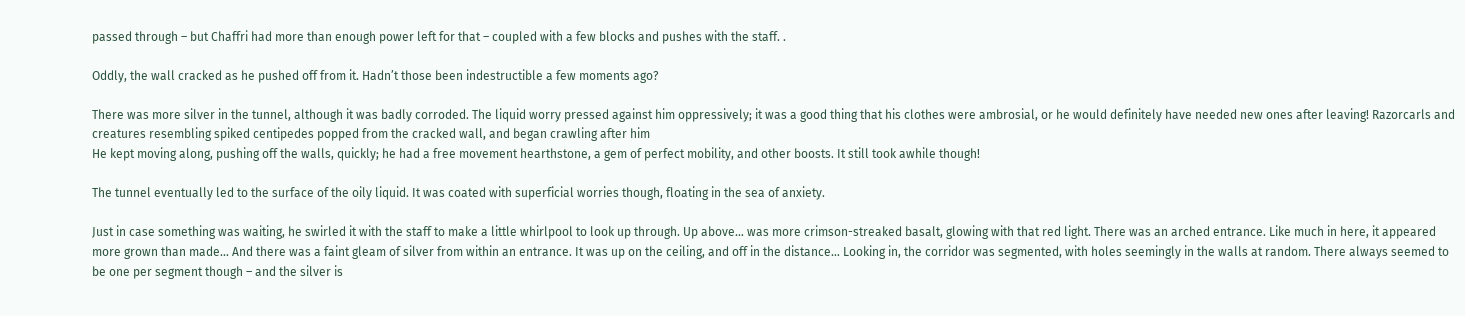passed through – but Chaffri had more than enough power left for that – coupled with a few blocks and pushes with the staff. .

Oddly, the wall cracked as he pushed off from it. Hadn’t those been indestructible a few moments ago?

There was more silver in the tunnel, although it was badly corroded. The liquid worry pressed against him oppressively; it was a good thing that his clothes were ambrosial, or he would definitely have needed new ones after leaving! Razorcarls and creatures resembling spiked centipedes popped from the cracked wall, and began crawling after him
He kept moving along, pushing off the walls, quickly; he had a free movement hearthstone, a gem of perfect mobility, and other boosts. It still took awhile though!

The tunnel eventually led to the surface of the oily liquid. It was coated with superficial worries though, floating in the sea of anxiety.

Just in case something was waiting, he swirled it with the staff to make a little whirlpool to look up through. Up above… was more crimson-streaked basalt, glowing with that red light. There was an arched entrance. Like much in here, it appeared more grown than made… And there was a faint gleam of silver from within an entrance. It was up on the ceiling, and off in the distance… Looking in, the corridor was segmented, with holes seemingly in the walls at random. There always seemed to be one per segment though – and the silver is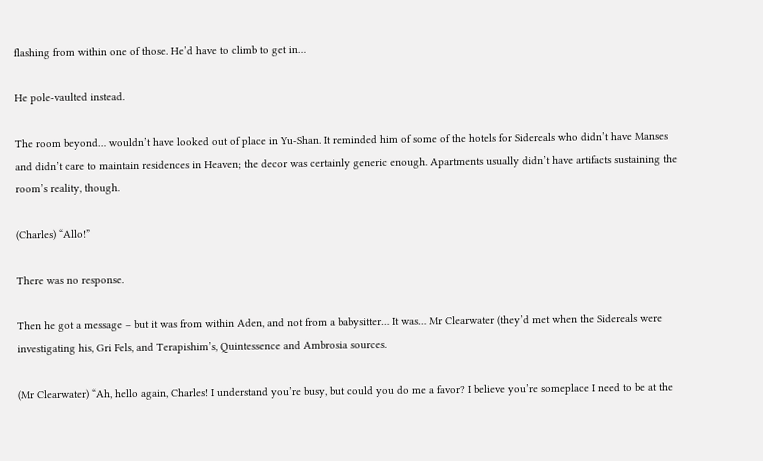flashing from within one of those. He’d have to climb to get in…

He pole-vaulted instead.

The room beyond… wouldn’t have looked out of place in Yu-Shan. It reminded him of some of the hotels for Sidereals who didn’t have Manses and didn’t care to maintain residences in Heaven; the decor was certainly generic enough. Apartments usually didn’t have artifacts sustaining the room’s reality, though.

(Charles) “Allo!”

There was no response.

Then he got a message – but it was from within Aden, and not from a babysitter… It was… Mr Clearwater (they’d met when the Sidereals were investigating his, Gri Fels, and Terapishim’s, Quintessence and Ambrosia sources.

(Mr Clearwater) “Ah, hello again, Charles! I understand you’re busy, but could you do me a favor? I believe you’re someplace I need to be at the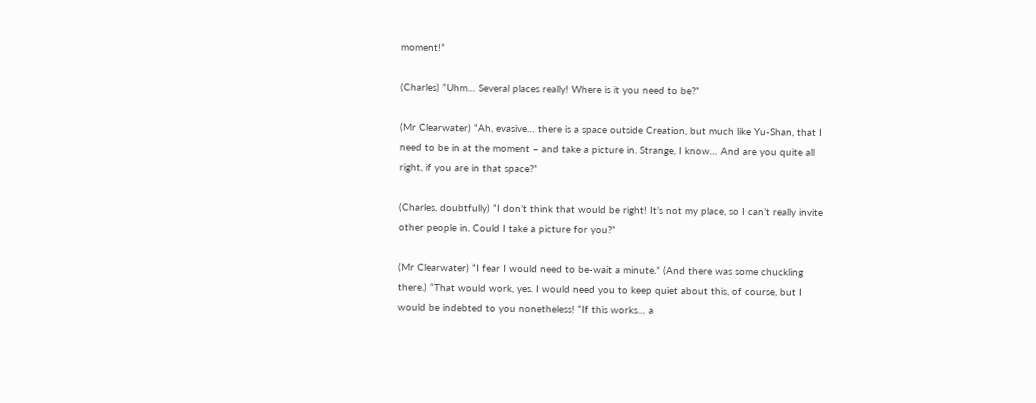moment!”

(Charles) “Uhm… Several places really! Where is it you need to be?”

(Mr Clearwater) “Ah, evasive… there is a space outside Creation, but much like Yu-Shan, that I need to be in at the moment – and take a picture in. Strange, I know… And are you quite all right, if you are in that space?”

(Charles, doubtfully) “I don’t think that would be right! It’s not my place, so I can’t really invite other people in. Could I take a picture for you?”

(Mr Clearwater) “I fear I would need to be-wait a minute.” (And there was some chuckling there.) “That would work, yes. I would need you to keep quiet about this, of course, but I would be indebted to you nonetheless! “If this works… a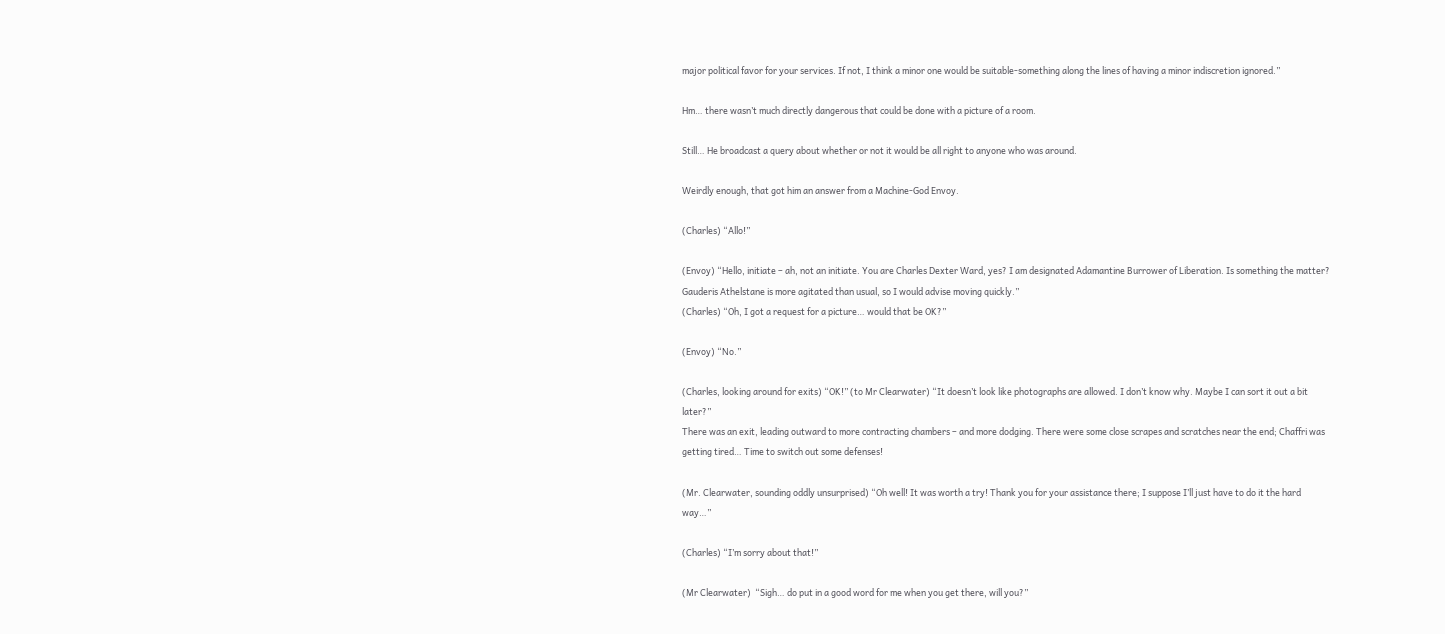major political favor for your services. If not, I think a minor one would be suitable-something along the lines of having a minor indiscretion ignored.”

Hm… there wasn’t much directly dangerous that could be done with a picture of a room.

Still… He broadcast a query about whether or not it would be all right to anyone who was around.

Weirdly enough, that got him an answer from a Machine-God Envoy.

(Charles) “Allo!”

(Envoy) “Hello, initiate – ah, not an initiate. You are Charles Dexter Ward, yes? I am designated Adamantine Burrower of Liberation. Is something the matter? Gauderis Athelstane is more agitated than usual, so I would advise moving quickly.”
(Charles) “Oh, I got a request for a picture… would that be OK?”

(Envoy) “No.”

(Charles, looking around for exits) “OK!” (to Mr Clearwater) “It doesn’t look like photographs are allowed. I don’t know why. Maybe I can sort it out a bit later?”
There was an exit, leading outward to more contracting chambers – and more dodging. There were some close scrapes and scratches near the end; Chaffri was getting tired… Time to switch out some defenses!

(Mr. Clearwater, sounding oddly unsurprised) “Oh well! It was worth a try! Thank you for your assistance there; I suppose I’ll just have to do it the hard way…”

(Charles) “I’m sorry about that!”

(Mr Clearwater)  “Sigh… do put in a good word for me when you get there, will you?”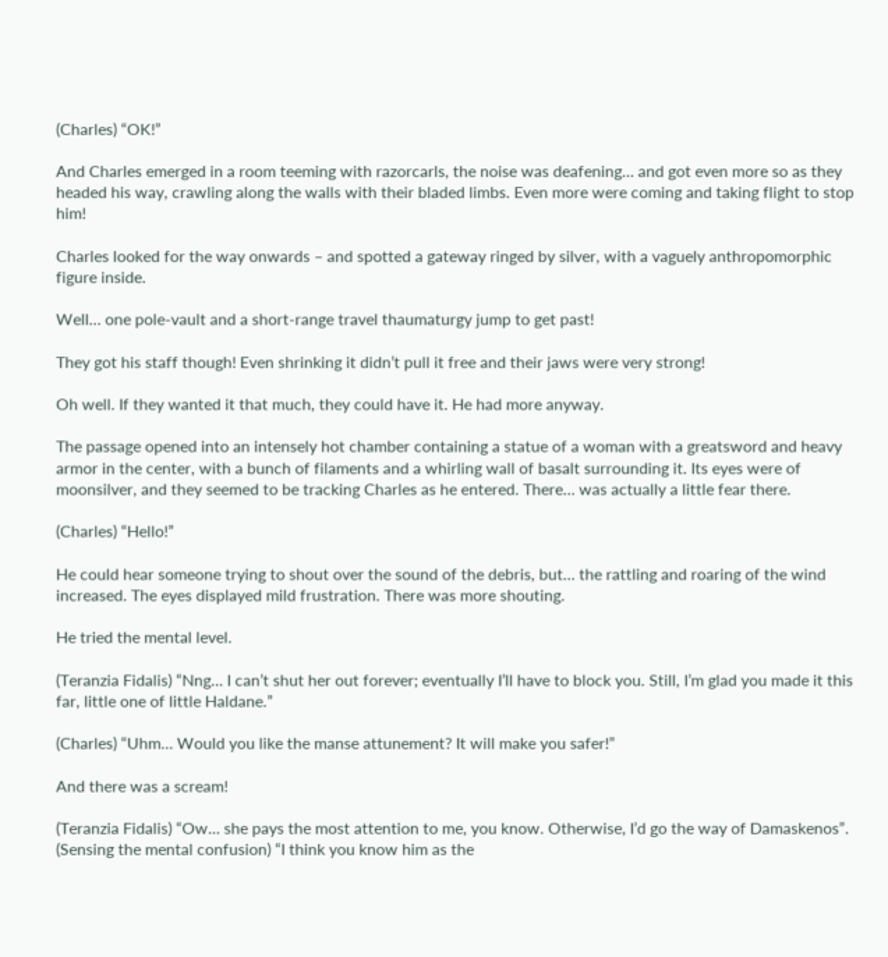(Charles) “OK!”

And Charles emerged in a room teeming with razorcarls, the noise was deafening… and got even more so as they headed his way, crawling along the walls with their bladed limbs. Even more were coming and taking flight to stop him!

Charles looked for the way onwards – and spotted a gateway ringed by silver, with a vaguely anthropomorphic figure inside.

Well… one pole-vault and a short-range travel thaumaturgy jump to get past!

They got his staff though! Even shrinking it didn’t pull it free and their jaws were very strong!

Oh well. If they wanted it that much, they could have it. He had more anyway.

The passage opened into an intensely hot chamber containing a statue of a woman with a greatsword and heavy armor in the center, with a bunch of filaments and a whirling wall of basalt surrounding it. Its eyes were of moonsilver, and they seemed to be tracking Charles as he entered. There… was actually a little fear there.

(Charles) “Hello!”

He could hear someone trying to shout over the sound of the debris, but… the rattling and roaring of the wind increased. The eyes displayed mild frustration. There was more shouting.

He tried the mental level.

(Teranzia Fidalis) “Nng… I can’t shut her out forever; eventually I’ll have to block you. Still, I’m glad you made it this far, little one of little Haldane.”

(Charles) “Uhm… Would you like the manse attunement? It will make you safer!”

And there was a scream!

(Teranzia Fidalis) “Ow… she pays the most attention to me, you know. Otherwise, I’d go the way of Damaskenos”. (Sensing the mental confusion) “I think you know him as the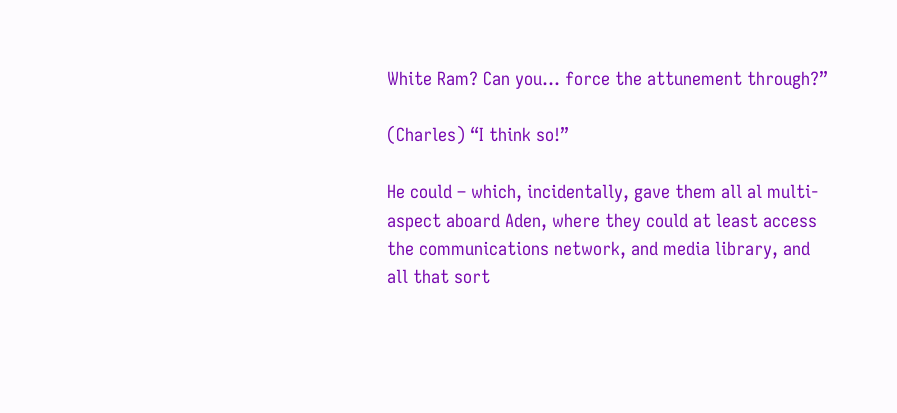White Ram? Can you… force the attunement through?”

(Charles) “I think so!”

He could – which, incidentally, gave them all al multi-aspect aboard Aden, where they could at least access the communications network, and media library, and all that sort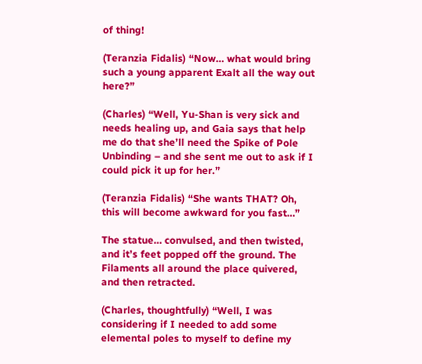of thing!

(Teranzia Fidalis) “Now… what would bring such a young apparent Exalt all the way out here?”

(Charles) “Well, Yu-Shan is very sick and needs healing up, and Gaia says that help me do that she’ll need the Spike of Pole Unbinding – and she sent me out to ask if I could pick it up for her.”

(Teranzia Fidalis) “She wants THAT? Oh, this will become awkward for you fast…”

The statue… convulsed, and then twisted, and it’s feet popped off the ground. The Filaments all around the place quivered, and then retracted.

(Charles, thoughtfully) “Well, I was considering if I needed to add some elemental poles to myself to define my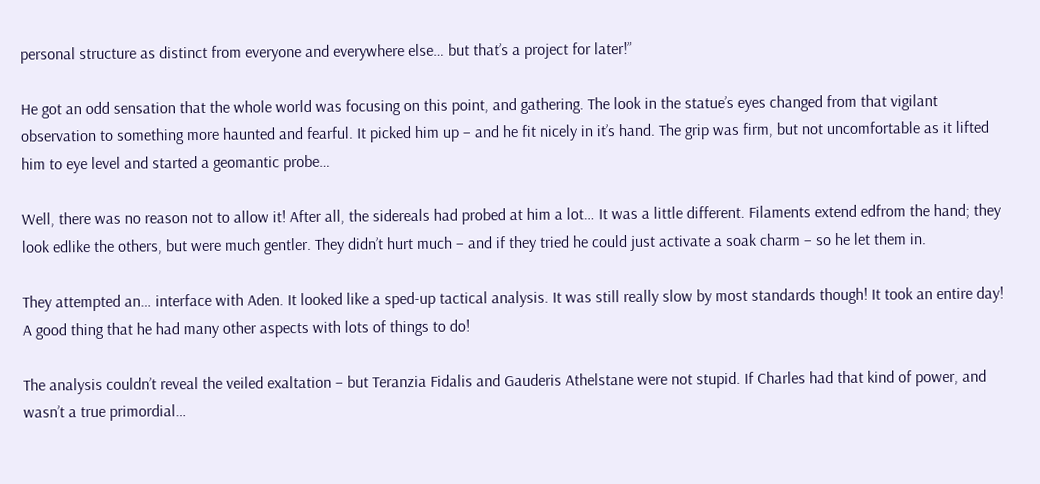personal structure as distinct from everyone and everywhere else… but that’s a project for later!”

He got an odd sensation that the whole world was focusing on this point, and gathering. The look in the statue’s eyes changed from that vigilant observation to something more haunted and fearful. It picked him up – and he fit nicely in it’s hand. The grip was firm, but not uncomfortable as it lifted him to eye level and started a geomantic probe…

Well, there was no reason not to allow it! After all, the sidereals had probed at him a lot… It was a little different. Filaments extend edfrom the hand; they look edlike the others, but were much gentler. They didn’t hurt much – and if they tried he could just activate a soak charm – so he let them in.

They attempted an… interface with Aden. It looked like a sped-up tactical analysis. It was still really slow by most standards though! It took an entire day! A good thing that he had many other aspects with lots of things to do!

The analysis couldn’t reveal the veiled exaltation – but Teranzia Fidalis and Gauderis Athelstane were not stupid. If Charles had that kind of power, and wasn’t a true primordial…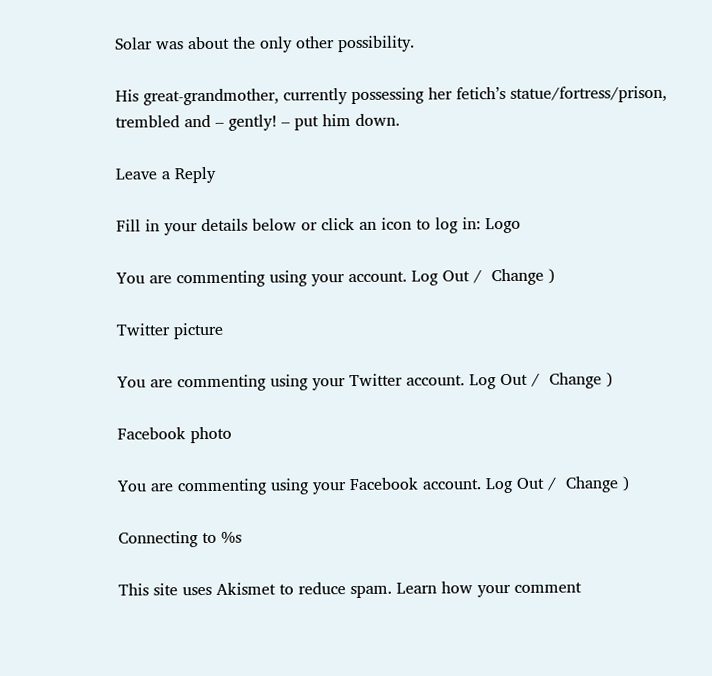Solar was about the only other possibility.

His great-grandmother, currently possessing her fetich’s statue/fortress/prison, trembled and – gently! – put him down.

Leave a Reply

Fill in your details below or click an icon to log in: Logo

You are commenting using your account. Log Out /  Change )

Twitter picture

You are commenting using your Twitter account. Log Out /  Change )

Facebook photo

You are commenting using your Facebook account. Log Out /  Change )

Connecting to %s

This site uses Akismet to reduce spam. Learn how your comment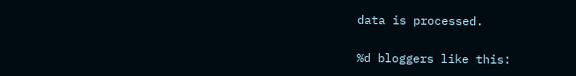data is processed.

%d bloggers like this: